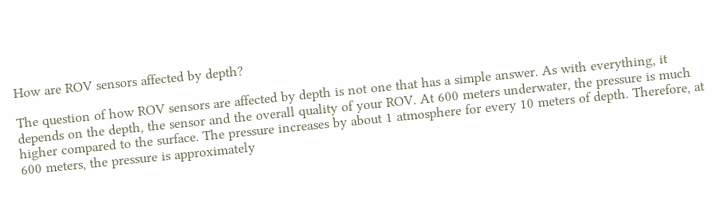How are ROV sensors affected by depth?

The question of how ROV sensors are affected by depth is not one that has a simple answer. As with everything, it depends on the depth, the sensor and the overall quality of your ROV. At 600 meters underwater, the pressure is much higher compared to the surface. The pressure increases by about 1 atmosphere for every 10 meters of depth. Therefore, at 600 meters, the pressure is approximately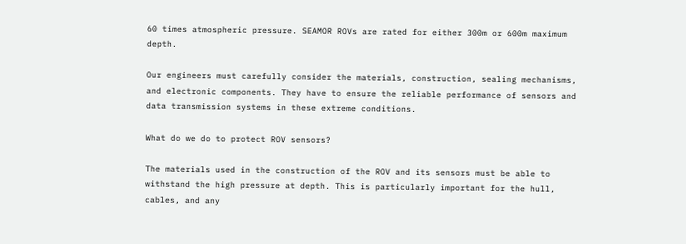60 times atmospheric pressure. SEAMOR ROVs are rated for either 300m or 600m maximum depth.

Our engineers must carefully consider the materials, construction, sealing mechanisms, and electronic components. They have to ensure the reliable performance of sensors and data transmission systems in these extreme conditions.

What do we do to protect ROV sensors?

The materials used in the construction of the ROV and its sensors must be able to withstand the high pressure at depth. This is particularly important for the hull, cables, and any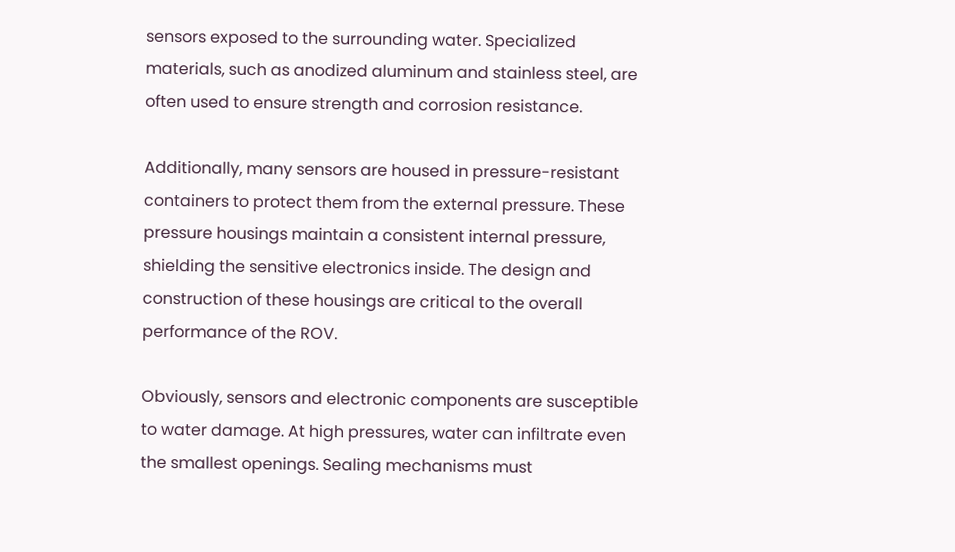sensors exposed to the surrounding water. Specialized materials, such as anodized aluminum and stainless steel, are often used to ensure strength and corrosion resistance.

Additionally, many sensors are housed in pressure-resistant containers to protect them from the external pressure. These pressure housings maintain a consistent internal pressure, shielding the sensitive electronics inside. The design and construction of these housings are critical to the overall performance of the ROV.

Obviously, sensors and electronic components are susceptible to water damage. At high pressures, water can infiltrate even the smallest openings. Sealing mechanisms must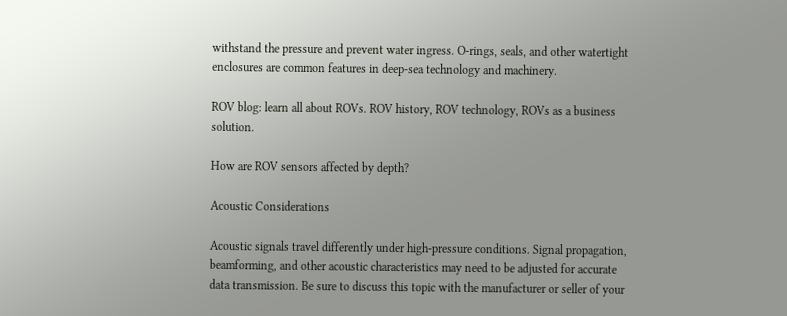withstand the pressure and prevent water ingress. O-rings, seals, and other watertight enclosures are common features in deep-sea technology and machinery.

ROV blog: learn all about ROVs. ROV history, ROV technology, ROVs as a business solution.

How are ROV sensors affected by depth?

Acoustic Considerations

Acoustic signals travel differently under high-pressure conditions. Signal propagation, beamforming, and other acoustic characteristics may need to be adjusted for accurate data transmission. Be sure to discuss this topic with the manufacturer or seller of your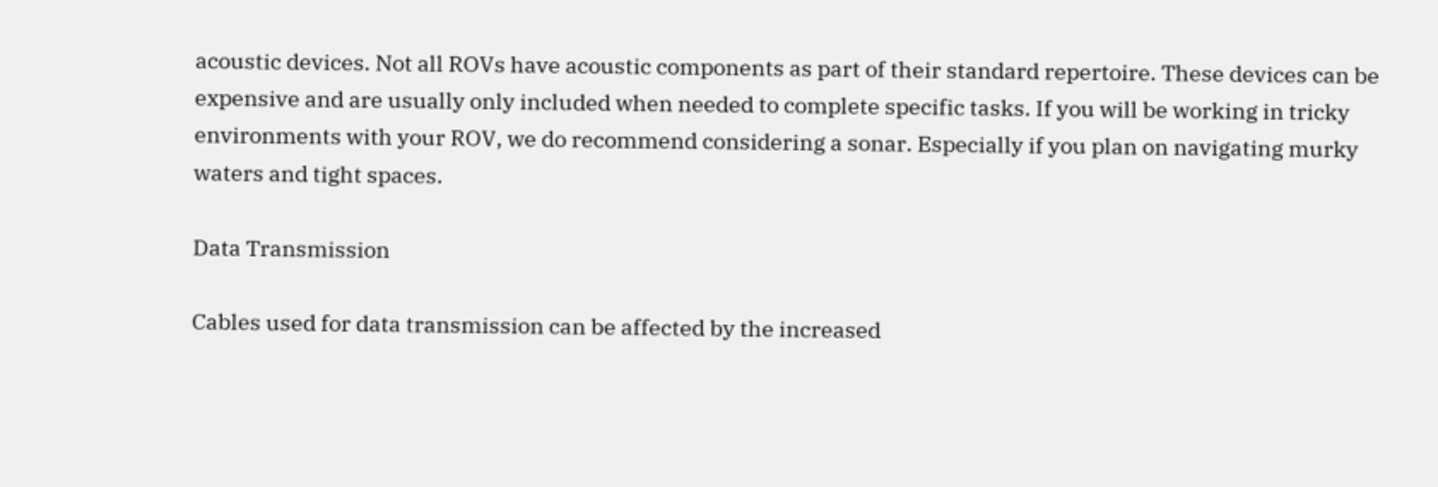acoustic devices. Not all ROVs have acoustic components as part of their standard repertoire. These devices can be expensive and are usually only included when needed to complete specific tasks. If you will be working in tricky environments with your ROV, we do recommend considering a sonar. Especially if you plan on navigating murky waters and tight spaces.

Data Transmission

Cables used for data transmission can be affected by the increased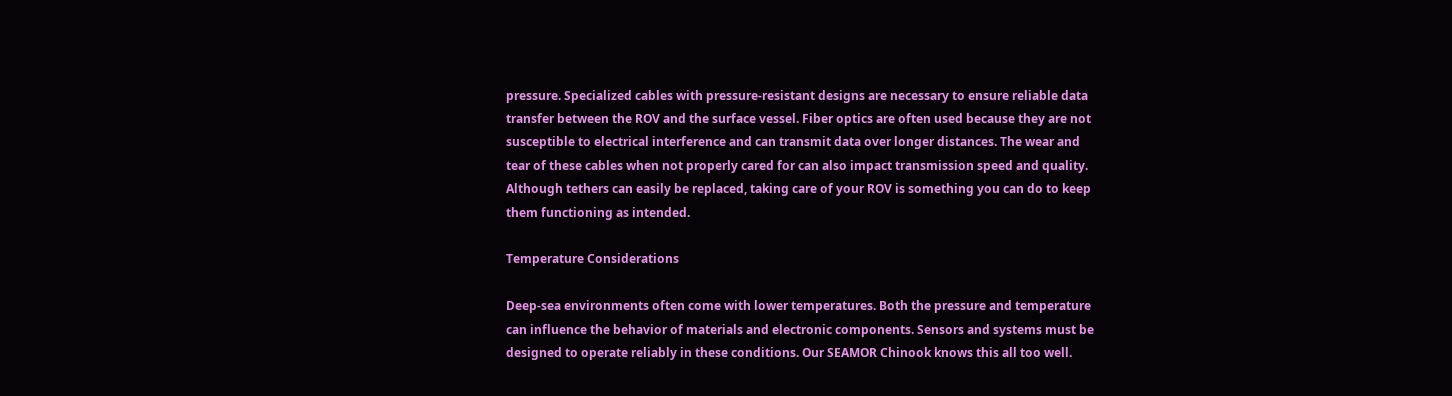pressure. Specialized cables with pressure-resistant designs are necessary to ensure reliable data transfer between the ROV and the surface vessel. Fiber optics are often used because they are not susceptible to electrical interference and can transmit data over longer distances. The wear and tear of these cables when not properly cared for can also impact transmission speed and quality. Although tethers can easily be replaced, taking care of your ROV is something you can do to keep them functioning as intended.

Temperature Considerations

Deep-sea environments often come with lower temperatures. Both the pressure and temperature can influence the behavior of materials and electronic components. Sensors and systems must be designed to operate reliably in these conditions. Our SEAMOR Chinook knows this all too well.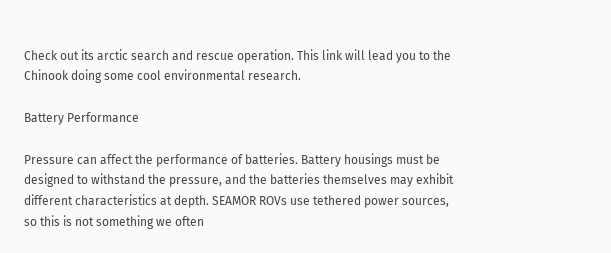Check out its arctic search and rescue operation. This link will lead you to the Chinook doing some cool environmental research.

Battery Performance

Pressure can affect the performance of batteries. Battery housings must be designed to withstand the pressure, and the batteries themselves may exhibit different characteristics at depth. SEAMOR ROVs use tethered power sources, so this is not something we often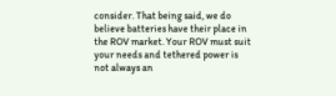consider. That being said, we do believe batteries have their place in the ROV market. Your ROV must suit your needs and tethered power is not always an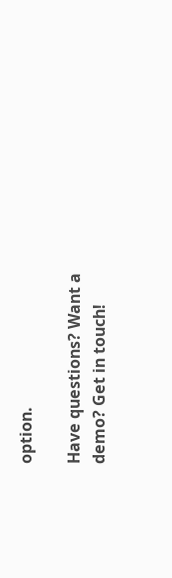option.

Have questions? Want a demo? Get in touch!